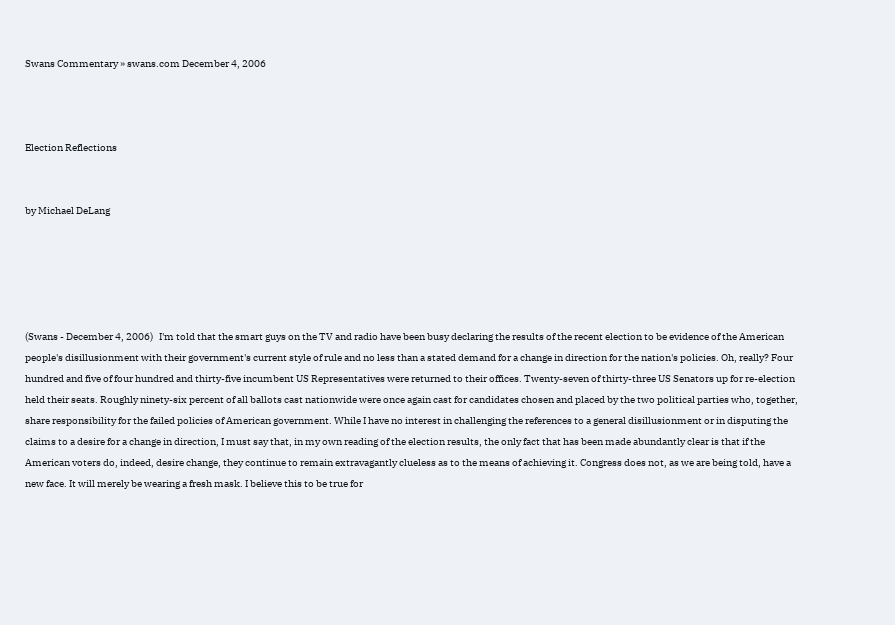Swans Commentary » swans.com December 4, 2006



Election Reflections


by Michael DeLang





(Swans - December 4, 2006)   I'm told that the smart guys on the TV and radio have been busy declaring the results of the recent election to be evidence of the American people's disillusionment with their government's current style of rule and no less than a stated demand for a change in direction for the nation's policies. Oh, really? Four hundred and five of four hundred and thirty-five incumbent US Representatives were returned to their offices. Twenty-seven of thirty-three US Senators up for re-election held their seats. Roughly ninety-six percent of all ballots cast nationwide were once again cast for candidates chosen and placed by the two political parties who, together, share responsibility for the failed policies of American government. While I have no interest in challenging the references to a general disillusionment or in disputing the claims to a desire for a change in direction, I must say that, in my own reading of the election results, the only fact that has been made abundantly clear is that if the American voters do, indeed, desire change, they continue to remain extravagantly clueless as to the means of achieving it. Congress does not, as we are being told, have a new face. It will merely be wearing a fresh mask. I believe this to be true for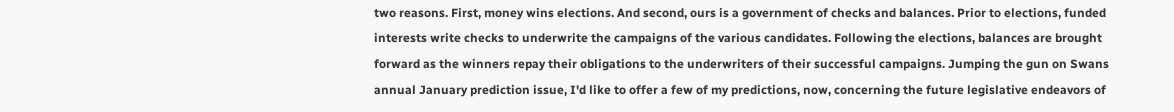two reasons. First, money wins elections. And second, ours is a government of checks and balances. Prior to elections, funded interests write checks to underwrite the campaigns of the various candidates. Following the elections, balances are brought forward as the winners repay their obligations to the underwriters of their successful campaigns. Jumping the gun on Swans annual January prediction issue, I'd like to offer a few of my predictions, now, concerning the future legislative endeavors of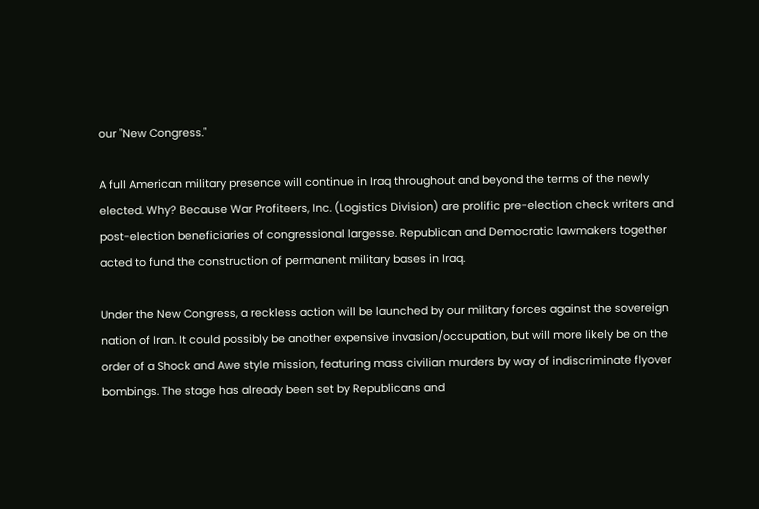our "New Congress."

A full American military presence will continue in Iraq throughout and beyond the terms of the newly elected. Why? Because War Profiteers, Inc. (Logistics Division) are prolific pre-election check writers and post-election beneficiaries of congressional largesse. Republican and Democratic lawmakers together acted to fund the construction of permanent military bases in Iraq.

Under the New Congress, a reckless action will be launched by our military forces against the sovereign nation of Iran. It could possibly be another expensive invasion/occupation, but will more likely be on the order of a Shock and Awe style mission, featuring mass civilian murders by way of indiscriminate flyover bombings. The stage has already been set by Republicans and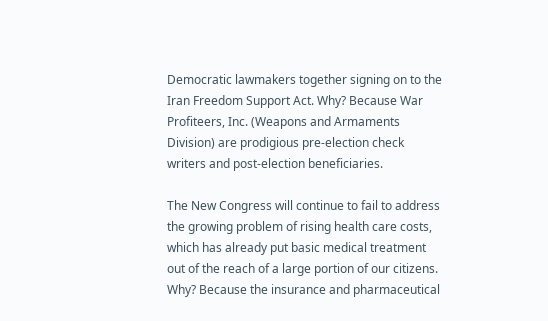Democratic lawmakers together signing on to the Iran Freedom Support Act. Why? Because War Profiteers, Inc. (Weapons and Armaments Division) are prodigious pre-election check writers and post-election beneficiaries.

The New Congress will continue to fail to address the growing problem of rising health care costs, which has already put basic medical treatment out of the reach of a large portion of our citizens. Why? Because the insurance and pharmaceutical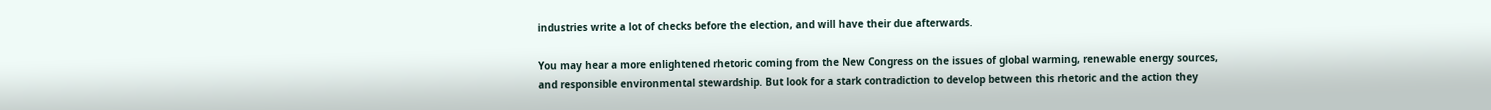industries write a lot of checks before the election, and will have their due afterwards.

You may hear a more enlightened rhetoric coming from the New Congress on the issues of global warming, renewable energy sources, and responsible environmental stewardship. But look for a stark contradiction to develop between this rhetoric and the action they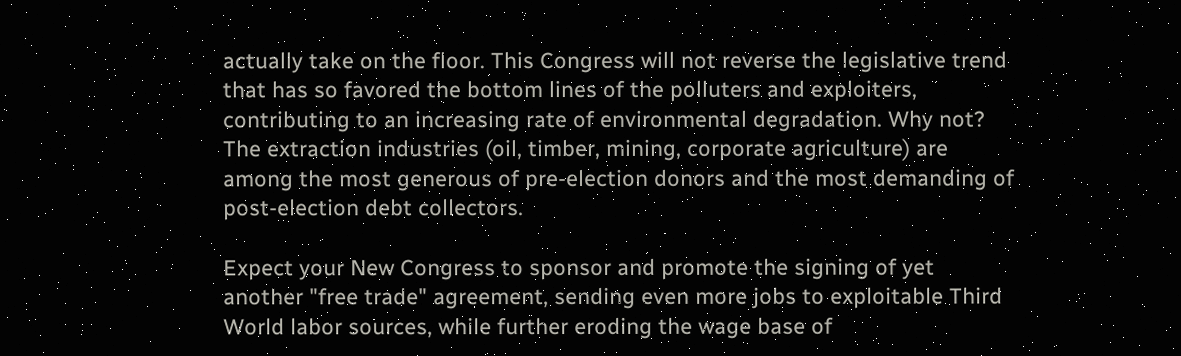actually take on the floor. This Congress will not reverse the legislative trend that has so favored the bottom lines of the polluters and exploiters, contributing to an increasing rate of environmental degradation. Why not? The extraction industries (oil, timber, mining, corporate agriculture) are among the most generous of pre-election donors and the most demanding of post-election debt collectors.

Expect your New Congress to sponsor and promote the signing of yet another "free trade" agreement, sending even more jobs to exploitable Third World labor sources, while further eroding the wage base of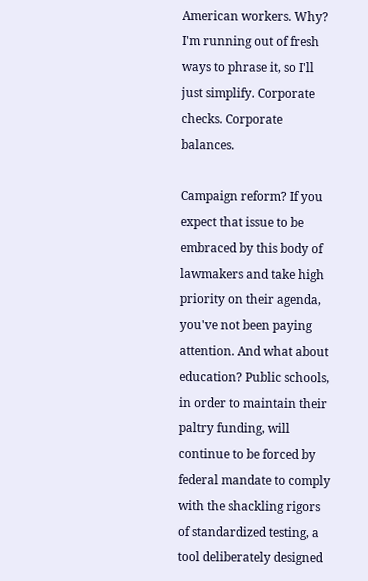American workers. Why? I'm running out of fresh ways to phrase it, so I'll just simplify. Corporate checks. Corporate balances.

Campaign reform? If you expect that issue to be embraced by this body of lawmakers and take high priority on their agenda, you've not been paying attention. And what about education? Public schools, in order to maintain their paltry funding, will continue to be forced by federal mandate to comply with the shackling rigors of standardized testing, a tool deliberately designed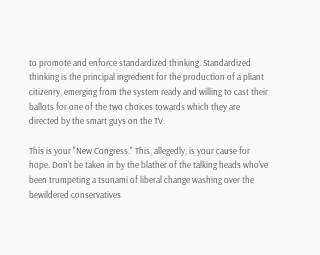to promote and enforce standardized thinking. Standardized thinking is the principal ingredient for the production of a pliant citizenry, emerging from the system ready and willing to cast their ballots for one of the two choices towards which they are directed by the smart guys on the TV.

This is your "New Congress." This, allegedly, is your cause for hope. Don't be taken in by the blather of the talking heads who've been trumpeting a tsunami of liberal change washing over the bewildered conservatives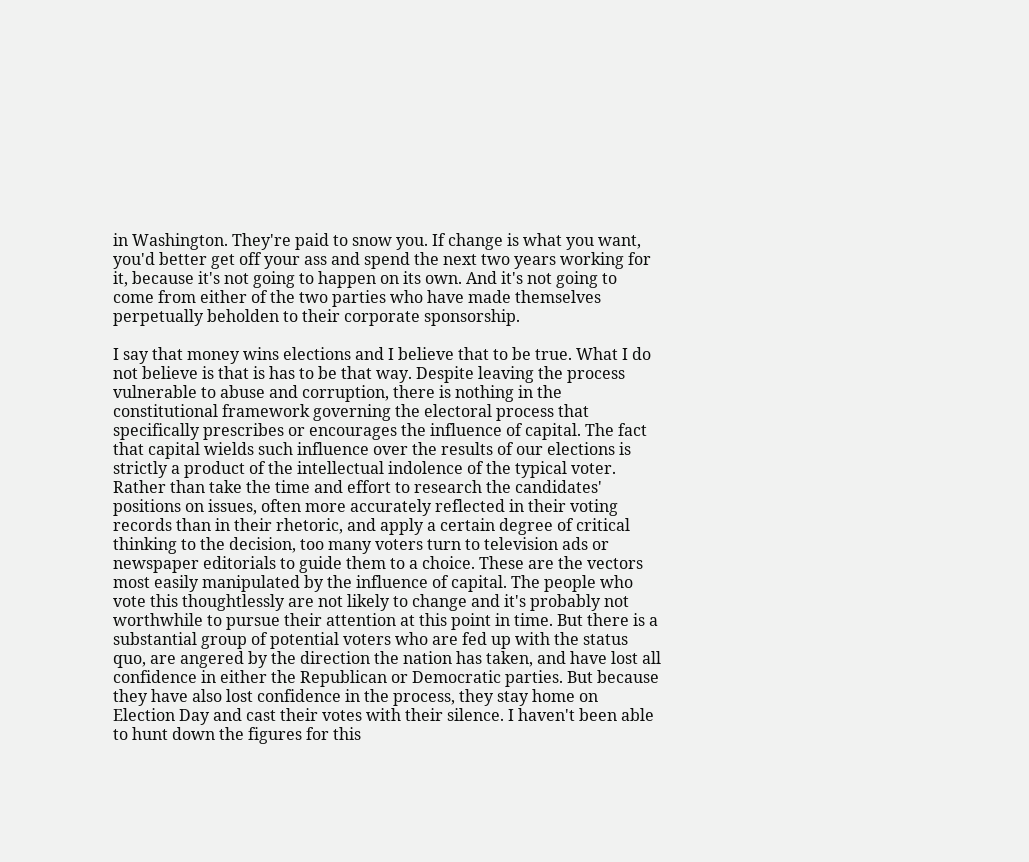in Washington. They're paid to snow you. If change is what you want, you'd better get off your ass and spend the next two years working for it, because it's not going to happen on its own. And it's not going to come from either of the two parties who have made themselves perpetually beholden to their corporate sponsorship.

I say that money wins elections and I believe that to be true. What I do not believe is that is has to be that way. Despite leaving the process vulnerable to abuse and corruption, there is nothing in the constitutional framework governing the electoral process that specifically prescribes or encourages the influence of capital. The fact that capital wields such influence over the results of our elections is strictly a product of the intellectual indolence of the typical voter. Rather than take the time and effort to research the candidates' positions on issues, often more accurately reflected in their voting records than in their rhetoric, and apply a certain degree of critical thinking to the decision, too many voters turn to television ads or newspaper editorials to guide them to a choice. These are the vectors most easily manipulated by the influence of capital. The people who vote this thoughtlessly are not likely to change and it's probably not worthwhile to pursue their attention at this point in time. But there is a substantial group of potential voters who are fed up with the status quo, are angered by the direction the nation has taken, and have lost all confidence in either the Republican or Democratic parties. But because they have also lost confidence in the process, they stay home on Election Day and cast their votes with their silence. I haven't been able to hunt down the figures for this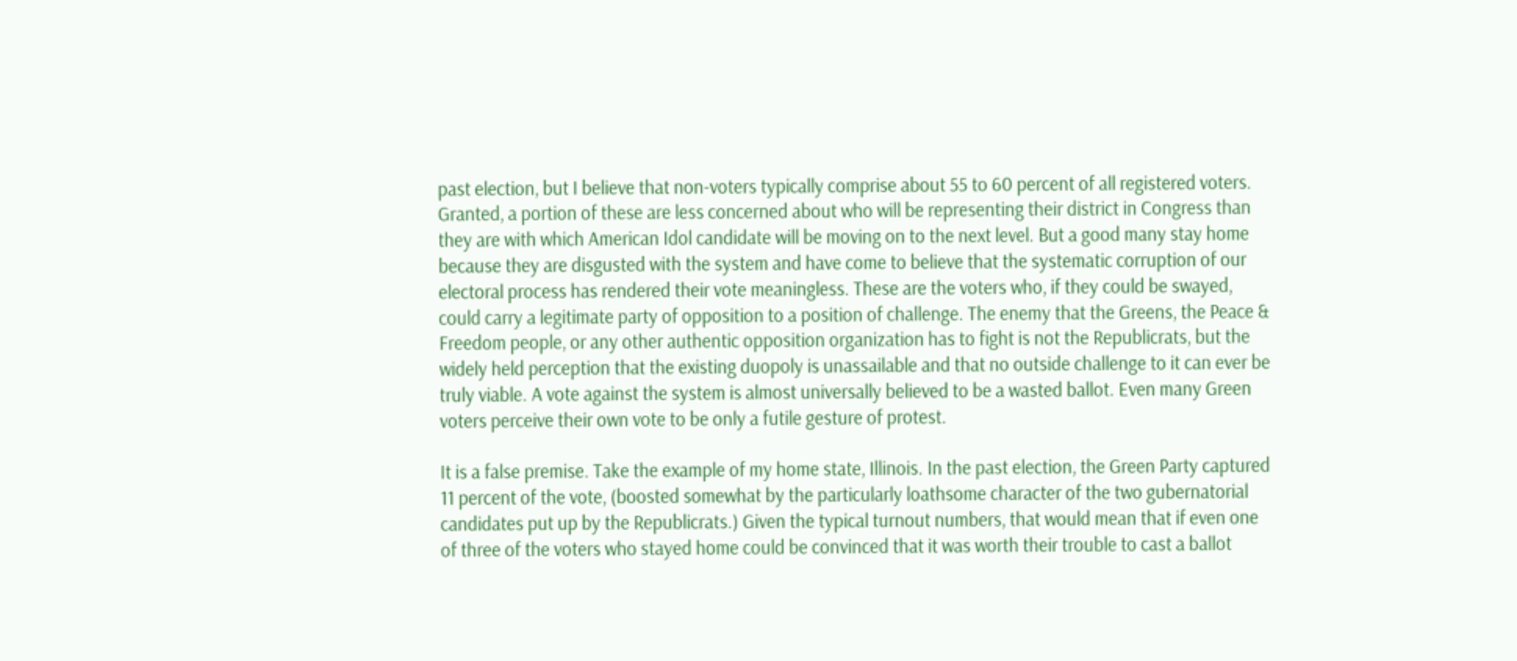past election, but I believe that non-voters typically comprise about 55 to 60 percent of all registered voters. Granted, a portion of these are less concerned about who will be representing their district in Congress than they are with which American Idol candidate will be moving on to the next level. But a good many stay home because they are disgusted with the system and have come to believe that the systematic corruption of our electoral process has rendered their vote meaningless. These are the voters who, if they could be swayed, could carry a legitimate party of opposition to a position of challenge. The enemy that the Greens, the Peace & Freedom people, or any other authentic opposition organization has to fight is not the Republicrats, but the widely held perception that the existing duopoly is unassailable and that no outside challenge to it can ever be truly viable. A vote against the system is almost universally believed to be a wasted ballot. Even many Green voters perceive their own vote to be only a futile gesture of protest.

It is a false premise. Take the example of my home state, Illinois. In the past election, the Green Party captured 11 percent of the vote, (boosted somewhat by the particularly loathsome character of the two gubernatorial candidates put up by the Republicrats.) Given the typical turnout numbers, that would mean that if even one of three of the voters who stayed home could be convinced that it was worth their trouble to cast a ballot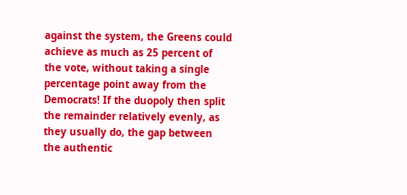against the system, the Greens could achieve as much as 25 percent of the vote, without taking a single percentage point away from the Democrats! If the duopoly then split the remainder relatively evenly, as they usually do, the gap between the authentic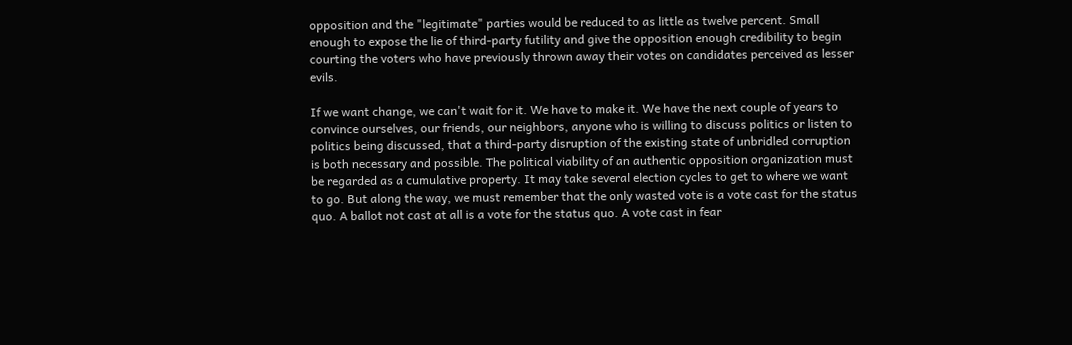opposition and the "legitimate" parties would be reduced to as little as twelve percent. Small enough to expose the lie of third-party futility and give the opposition enough credibility to begin courting the voters who have previously thrown away their votes on candidates perceived as lesser evils.

If we want change, we can't wait for it. We have to make it. We have the next couple of years to convince ourselves, our friends, our neighbors, anyone who is willing to discuss politics or listen to politics being discussed, that a third-party disruption of the existing state of unbridled corruption is both necessary and possible. The political viability of an authentic opposition organization must be regarded as a cumulative property. It may take several election cycles to get to where we want to go. But along the way, we must remember that the only wasted vote is a vote cast for the status quo. A ballot not cast at all is a vote for the status quo. A vote cast in fear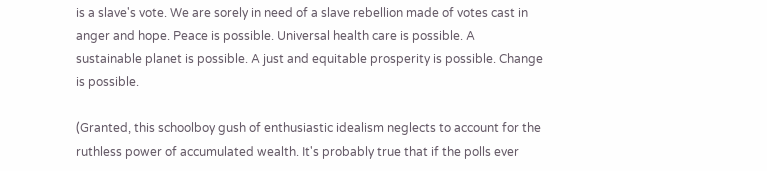is a slave's vote. We are sorely in need of a slave rebellion made of votes cast in anger and hope. Peace is possible. Universal health care is possible. A sustainable planet is possible. A just and equitable prosperity is possible. Change is possible.

(Granted, this schoolboy gush of enthusiastic idealism neglects to account for the ruthless power of accumulated wealth. It's probably true that if the polls ever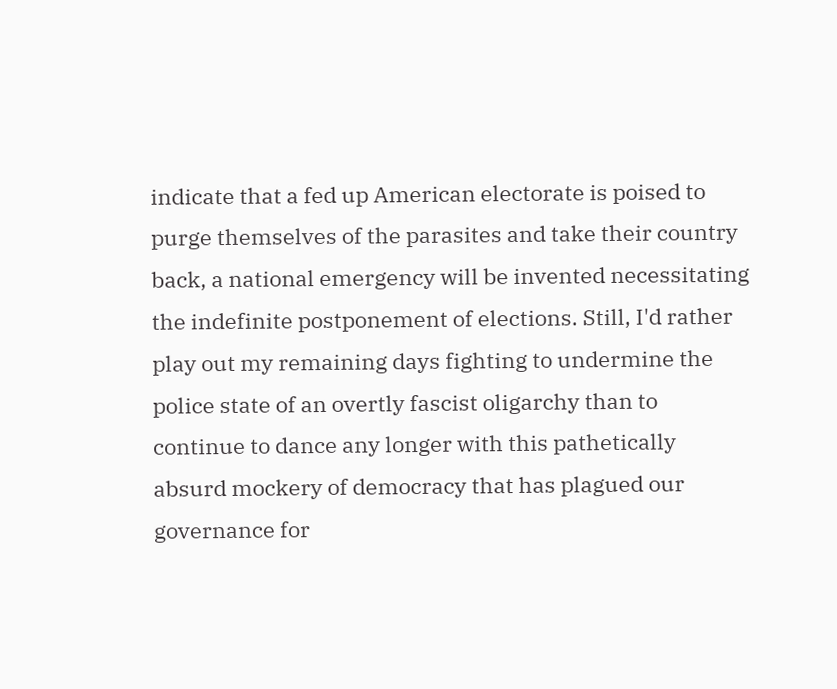indicate that a fed up American electorate is poised to purge themselves of the parasites and take their country back, a national emergency will be invented necessitating the indefinite postponement of elections. Still, I'd rather play out my remaining days fighting to undermine the police state of an overtly fascist oligarchy than to continue to dance any longer with this pathetically absurd mockery of democracy that has plagued our governance for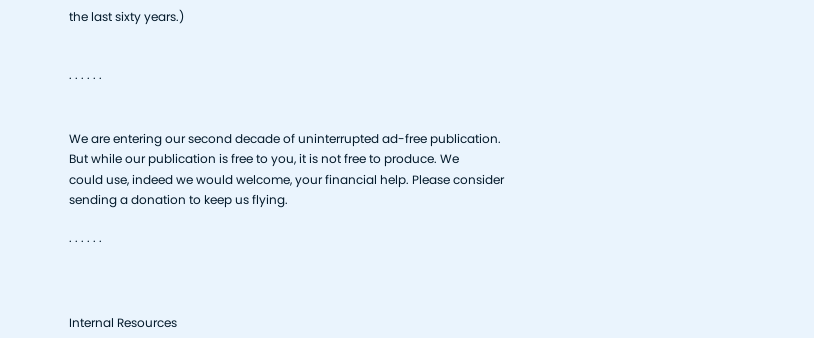the last sixty years.)


· · · · · ·


We are entering our second decade of uninterrupted ad-free publication.
But while our publication is free to you, it is not free to produce. We
could use, indeed we would welcome, your financial help. Please consider
sending a donation to keep us flying.

· · · · · ·



Internal Resources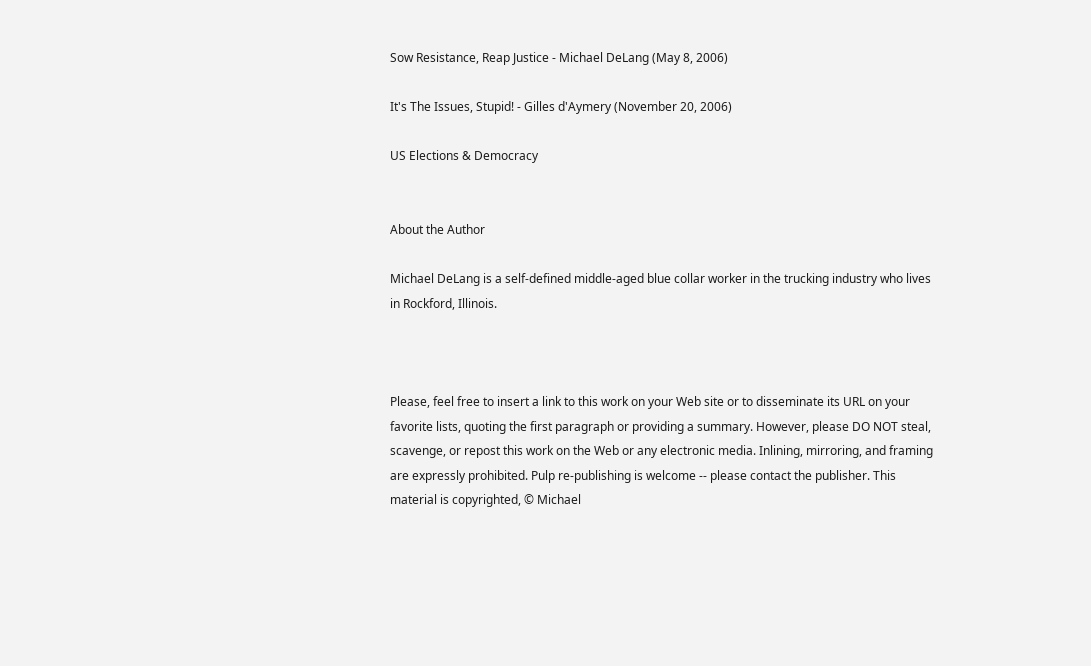Sow Resistance, Reap Justice - Michael DeLang (May 8, 2006)

It's The Issues, Stupid! - Gilles d'Aymery (November 20, 2006)

US Elections & Democracy


About the Author

Michael DeLang is a self-defined middle-aged blue collar worker in the trucking industry who lives in Rockford, Illinois.



Please, feel free to insert a link to this work on your Web site or to disseminate its URL on your favorite lists, quoting the first paragraph or providing a summary. However, please DO NOT steal, scavenge, or repost this work on the Web or any electronic media. Inlining, mirroring, and framing are expressly prohibited. Pulp re-publishing is welcome -- please contact the publisher. This material is copyrighted, © Michael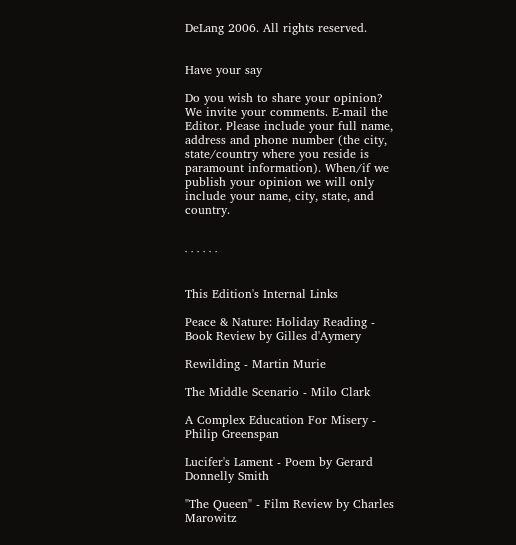DeLang 2006. All rights reserved.


Have your say

Do you wish to share your opinion? We invite your comments. E-mail the Editor. Please include your full name, address and phone number (the city, state/country where you reside is paramount information). When/if we publish your opinion we will only include your name, city, state, and country.


· · · · · ·


This Edition's Internal Links

Peace & Nature: Holiday Reading - Book Review by Gilles d'Aymery

Rewilding - Martin Murie

The Middle Scenario - Milo Clark

A Complex Education For Misery - Philip Greenspan

Lucifer's Lament - Poem by Gerard Donnelly Smith

"The Queen" - Film Review by Charles Marowitz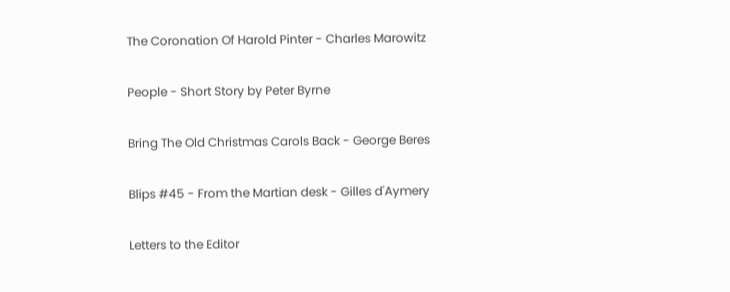The Coronation Of Harold Pinter - Charles Marowitz

People - Short Story by Peter Byrne

Bring The Old Christmas Carols Back - George Beres

Blips #45 - From the Martian desk - Gilles d'Aymery

Letters to the Editor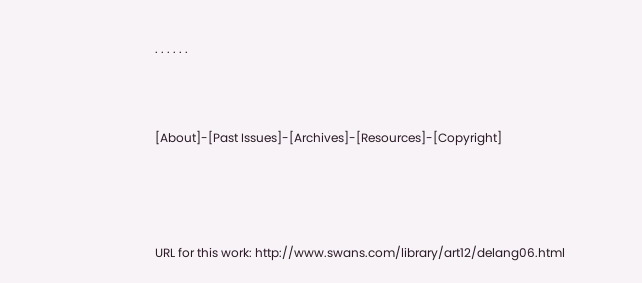· · · · · ·


[About]-[Past Issues]-[Archives]-[Resources]-[Copyright]



URL for this work: http://www.swans.com/library/art12/delang06.html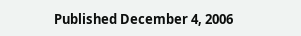Published December 4, 2006